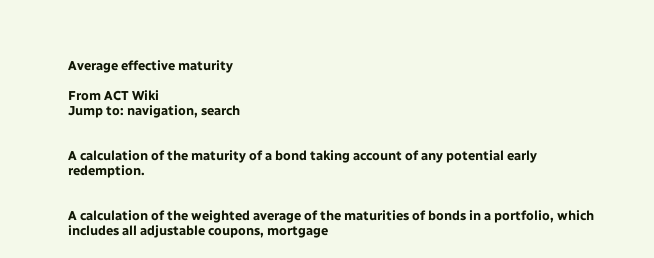Average effective maturity

From ACT Wiki
Jump to: navigation, search


A calculation of the maturity of a bond taking account of any potential early redemption.


A calculation of the weighted average of the maturities of bonds in a portfolio, which includes all adjustable coupons, mortgage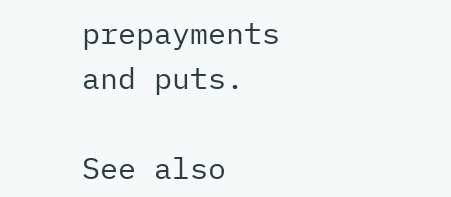prepayments and puts.

See also